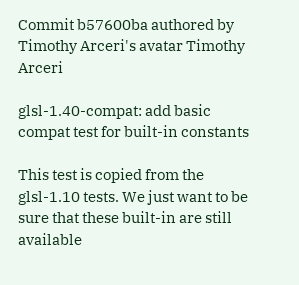Commit b57600ba authored by Timothy Arceri's avatar Timothy Arceri

glsl-1.40-compat: add basic compat test for built-in constants

This test is copied from the glsl-1.10 tests. We just want to be
sure that these built-in are still available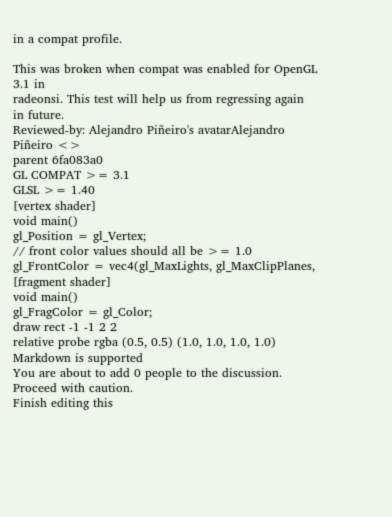in a compat profile.

This was broken when compat was enabled for OpenGL 3.1 in
radeonsi. This test will help us from regressing again in future.
Reviewed-by: Alejandro Piñeiro's avatarAlejandro Piñeiro <>
parent 6fa083a0
GL COMPAT >= 3.1
GLSL >= 1.40
[vertex shader]
void main()
gl_Position = gl_Vertex;
// front color values should all be >= 1.0
gl_FrontColor = vec4(gl_MaxLights, gl_MaxClipPlanes,
[fragment shader]
void main()
gl_FragColor = gl_Color;
draw rect -1 -1 2 2
relative probe rgba (0.5, 0.5) (1.0, 1.0, 1.0, 1.0)
Markdown is supported
You are about to add 0 people to the discussion. Proceed with caution.
Finish editing this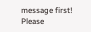message first!
Please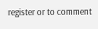register or to comment